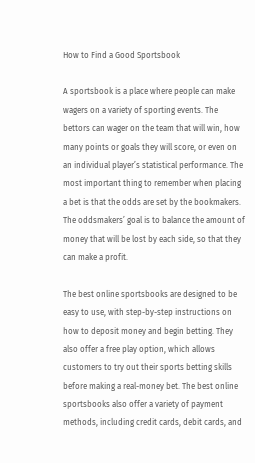How to Find a Good Sportsbook

A sportsbook is a place where people can make wagers on a variety of sporting events. The bettors can wager on the team that will win, how many points or goals they will score, or even on an individual player’s statistical performance. The most important thing to remember when placing a bet is that the odds are set by the bookmakers. The oddsmakers’ goal is to balance the amount of money that will be lost by each side, so that they can make a profit.

The best online sportsbooks are designed to be easy to use, with step-by-step instructions on how to deposit money and begin betting. They also offer a free play option, which allows customers to try out their sports betting skills before making a real-money bet. The best online sportsbooks also offer a variety of payment methods, including credit cards, debit cards, and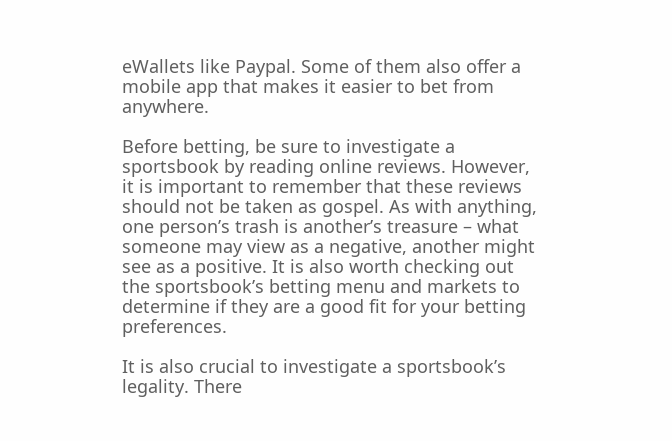eWallets like Paypal. Some of them also offer a mobile app that makes it easier to bet from anywhere.

Before betting, be sure to investigate a sportsbook by reading online reviews. However, it is important to remember that these reviews should not be taken as gospel. As with anything, one person’s trash is another’s treasure – what someone may view as a negative, another might see as a positive. It is also worth checking out the sportsbook’s betting menu and markets to determine if they are a good fit for your betting preferences.

It is also crucial to investigate a sportsbook’s legality. There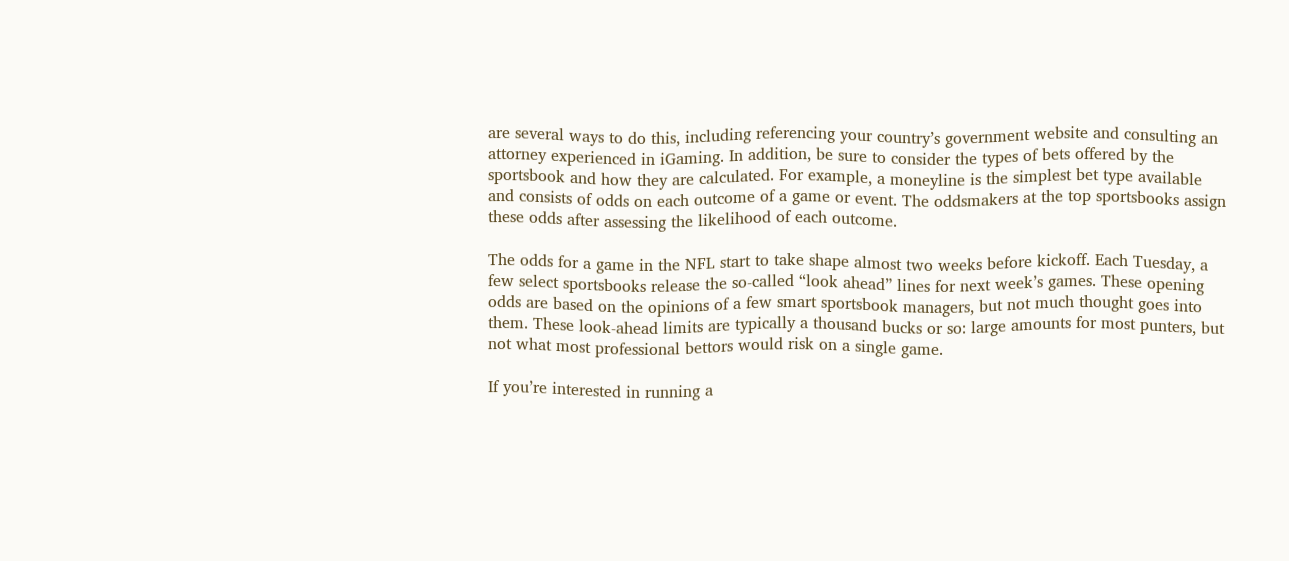are several ways to do this, including referencing your country’s government website and consulting an attorney experienced in iGaming. In addition, be sure to consider the types of bets offered by the sportsbook and how they are calculated. For example, a moneyline is the simplest bet type available and consists of odds on each outcome of a game or event. The oddsmakers at the top sportsbooks assign these odds after assessing the likelihood of each outcome.

The odds for a game in the NFL start to take shape almost two weeks before kickoff. Each Tuesday, a few select sportsbooks release the so-called “look ahead” lines for next week’s games. These opening odds are based on the opinions of a few smart sportsbook managers, but not much thought goes into them. These look-ahead limits are typically a thousand bucks or so: large amounts for most punters, but not what most professional bettors would risk on a single game.

If you’re interested in running a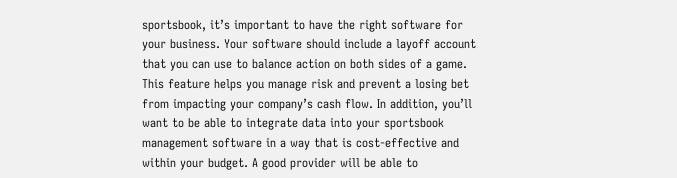sportsbook, it’s important to have the right software for your business. Your software should include a layoff account that you can use to balance action on both sides of a game. This feature helps you manage risk and prevent a losing bet from impacting your company’s cash flow. In addition, you’ll want to be able to integrate data into your sportsbook management software in a way that is cost-effective and within your budget. A good provider will be able to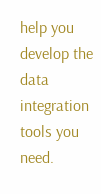help you develop the data integration tools you need.